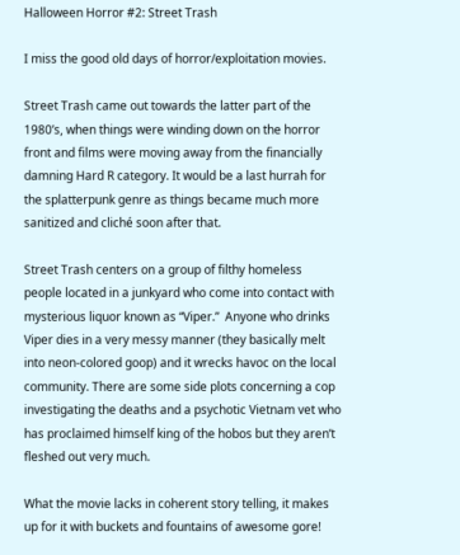Halloween Horror #2: Street Trash

I miss the good old days of horror/exploitation movies.

Street Trash came out towards the latter part of the 1980’s, when things were winding down on the horror front and films were moving away from the financially damning Hard R category. It would be a last hurrah for the splatterpunk genre as things became much more sanitized and cliché soon after that.

Street Trash centers on a group of filthy homeless people located in a junkyard who come into contact with mysterious liquor known as “Viper.”  Anyone who drinks Viper dies in a very messy manner (they basically melt into neon-colored goop) and it wrecks havoc on the local community. There are some side plots concerning a cop investigating the deaths and a psychotic Vietnam vet who has proclaimed himself king of the hobos but they aren’t fleshed out very much.

What the movie lacks in coherent story telling, it makes up for it with buckets and fountains of awesome gore!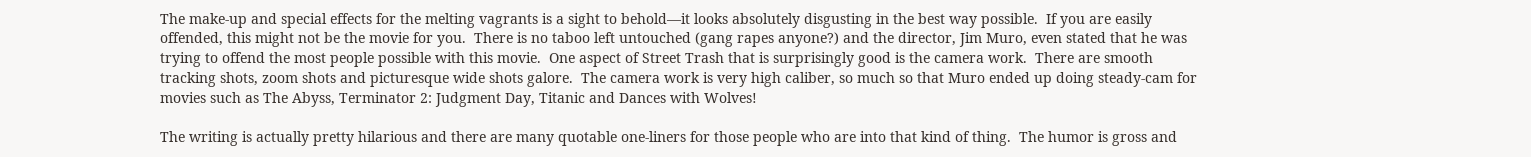The make-up and special effects for the melting vagrants is a sight to behold—it looks absolutely disgusting in the best way possible.  If you are easily offended, this might not be the movie for you.  There is no taboo left untouched (gang rapes anyone?) and the director, Jim Muro, even stated that he was trying to offend the most people possible with this movie.  One aspect of Street Trash that is surprisingly good is the camera work.  There are smooth tracking shots, zoom shots and picturesque wide shots galore.  The camera work is very high caliber, so much so that Muro ended up doing steady-cam for movies such as The Abyss, Terminator 2: Judgment Day, Titanic and Dances with Wolves!

The writing is actually pretty hilarious and there are many quotable one-liners for those people who are into that kind of thing.  The humor is gross and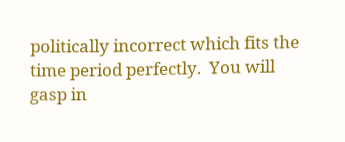politically incorrect which fits the time period perfectly.  You will gasp in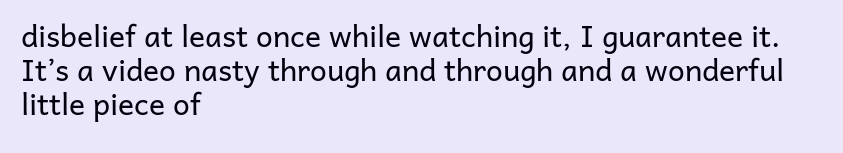disbelief at least once while watching it, I guarantee it.  It’s a video nasty through and through and a wonderful little piece of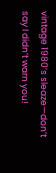vintage 1980’s sleaze—don’t say I didn’t warn you!